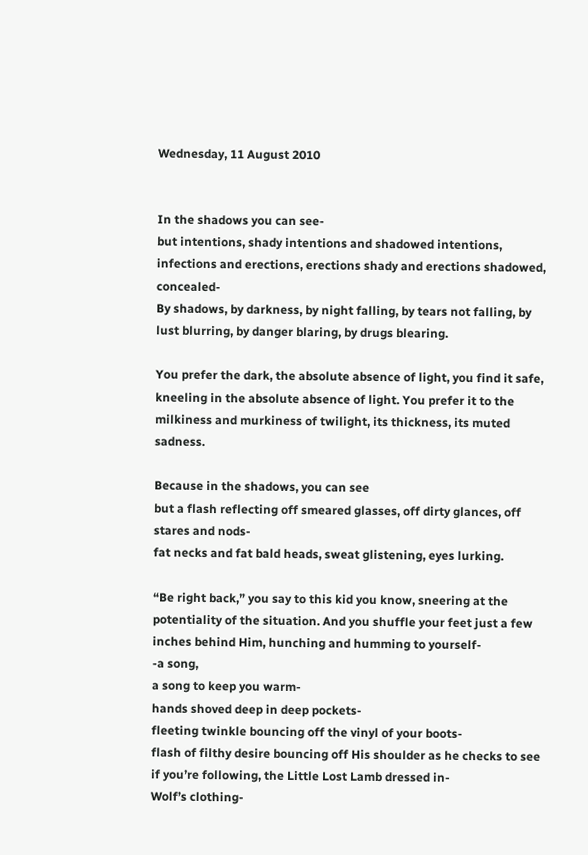Wednesday, 11 August 2010


In the shadows you can see-
but intentions, shady intentions and shadowed intentions, infections and erections, erections shady and erections shadowed, concealed-
By shadows, by darkness, by night falling, by tears not falling, by lust blurring, by danger blaring, by drugs blearing.

You prefer the dark, the absolute absence of light, you find it safe, kneeling in the absolute absence of light. You prefer it to the milkiness and murkiness of twilight, its thickness, its muted sadness.

Because in the shadows, you can see
but a flash reflecting off smeared glasses, off dirty glances, off stares and nods-
fat necks and fat bald heads, sweat glistening, eyes lurking.

“Be right back,” you say to this kid you know, sneering at the potentiality of the situation. And you shuffle your feet just a few inches behind Him, hunching and humming to yourself-
-a song,
a song to keep you warm-
hands shoved deep in deep pockets-
fleeting twinkle bouncing off the vinyl of your boots-
flash of filthy desire bouncing off His shoulder as he checks to see if you’re following, the Little Lost Lamb dressed in-
Wolf’s clothing-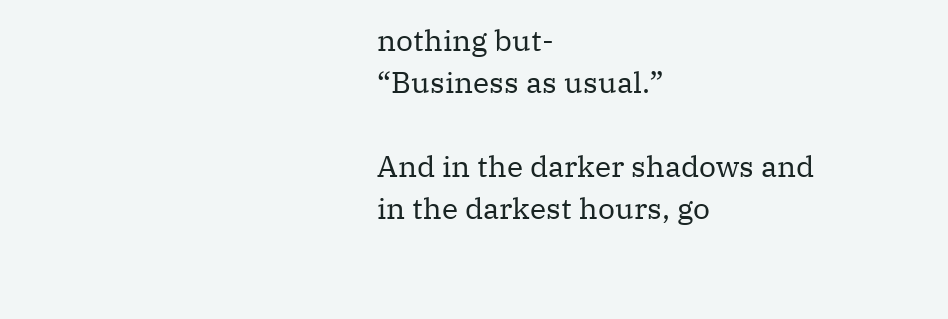nothing but-
“Business as usual.”

And in the darker shadows and in the darkest hours, go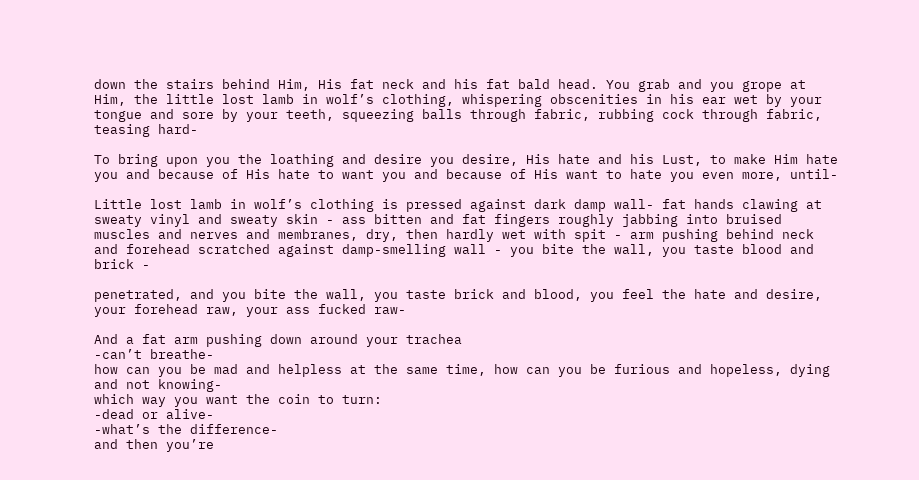down the stairs behind Him, His fat neck and his fat bald head. You grab and you grope at Him, the little lost lamb in wolf’s clothing, whispering obscenities in his ear wet by your tongue and sore by your teeth, squeezing balls through fabric, rubbing cock through fabric, teasing hard-

To bring upon you the loathing and desire you desire, His hate and his Lust, to make Him hate you and because of His hate to want you and because of His want to hate you even more, until-

Little lost lamb in wolf’s clothing is pressed against dark damp wall- fat hands clawing at sweaty vinyl and sweaty skin - ass bitten and fat fingers roughly jabbing into bruised muscles and nerves and membranes, dry, then hardly wet with spit - arm pushing behind neck and forehead scratched against damp-smelling wall - you bite the wall, you taste blood and brick -

penetrated, and you bite the wall, you taste brick and blood, you feel the hate and desire, your forehead raw, your ass fucked raw-

And a fat arm pushing down around your trachea
-can’t breathe-
how can you be mad and helpless at the same time, how can you be furious and hopeless, dying and not knowing-
which way you want the coin to turn:
-dead or alive-
-what’s the difference-
and then you’re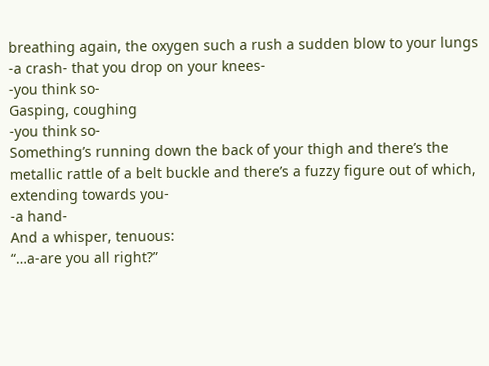breathing again, the oxygen such a rush a sudden blow to your lungs -a crash- that you drop on your knees-
-you think so-
Gasping, coughing
-you think so-
Something’s running down the back of your thigh and there’s the metallic rattle of a belt buckle and there’s a fuzzy figure out of which, extending towards you-
-a hand-
And a whisper, tenuous:
“…a-are you all right?”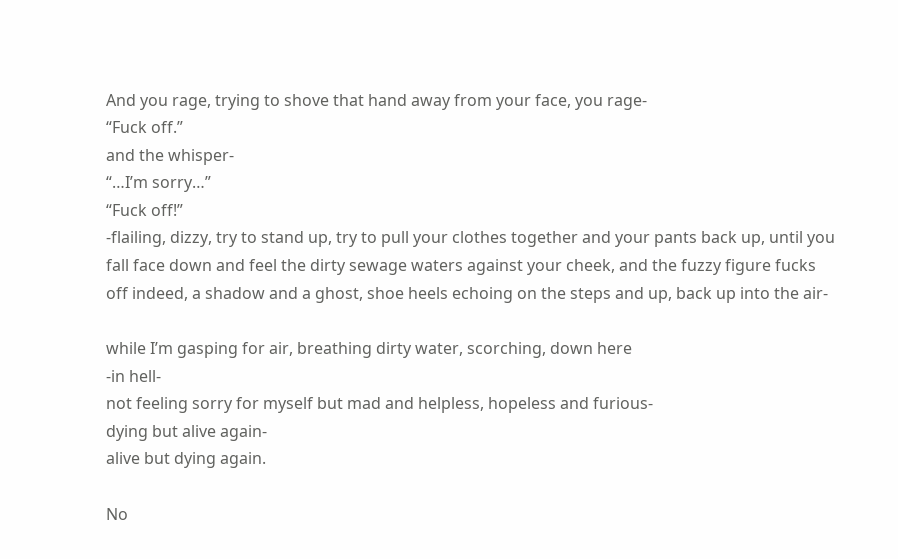And you rage, trying to shove that hand away from your face, you rage-
“Fuck off.”
and the whisper-
“…I’m sorry…”
“Fuck off!”
-flailing, dizzy, try to stand up, try to pull your clothes together and your pants back up, until you fall face down and feel the dirty sewage waters against your cheek, and the fuzzy figure fucks off indeed, a shadow and a ghost, shoe heels echoing on the steps and up, back up into the air-

while I’m gasping for air, breathing dirty water, scorching, down here
-in hell-
not feeling sorry for myself but mad and helpless, hopeless and furious-
dying but alive again-
alive but dying again.

No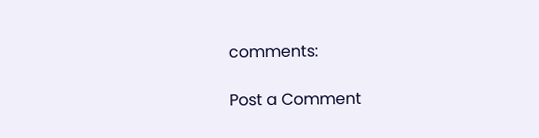comments:

Post a Comment